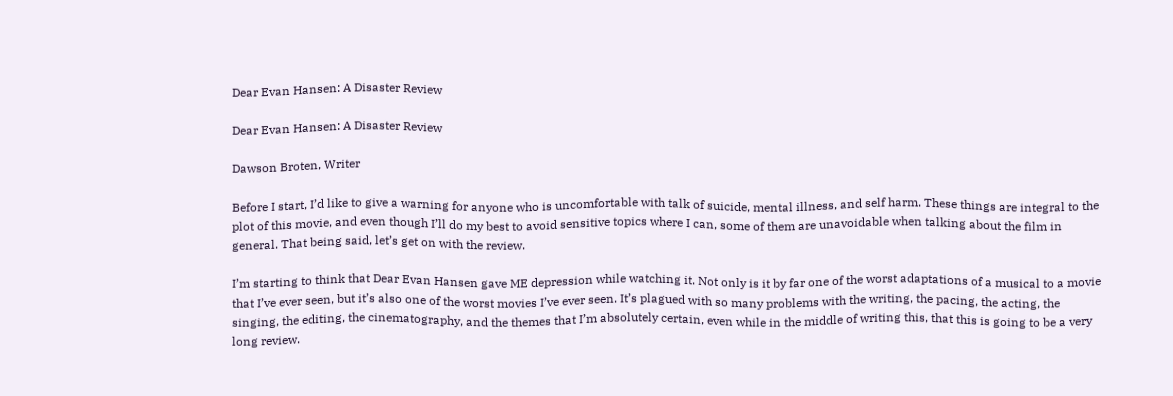Dear Evan Hansen: A Disaster Review

Dear Evan Hansen: A Disaster Review

Dawson Broten, Writer

Before I start, I’d like to give a warning for anyone who is uncomfortable with talk of suicide, mental illness, and self harm. These things are integral to the plot of this movie, and even though I’ll do my best to avoid sensitive topics where I can, some of them are unavoidable when talking about the film in general. That being said, let’s get on with the review.

I’m starting to think that Dear Evan Hansen gave ME depression while watching it. Not only is it by far one of the worst adaptations of a musical to a movie that I’ve ever seen, but it’s also one of the worst movies I’ve ever seen. It’s plagued with so many problems with the writing, the pacing, the acting, the singing, the editing, the cinematography, and the themes that I’m absolutely certain, even while in the middle of writing this, that this is going to be a very long review.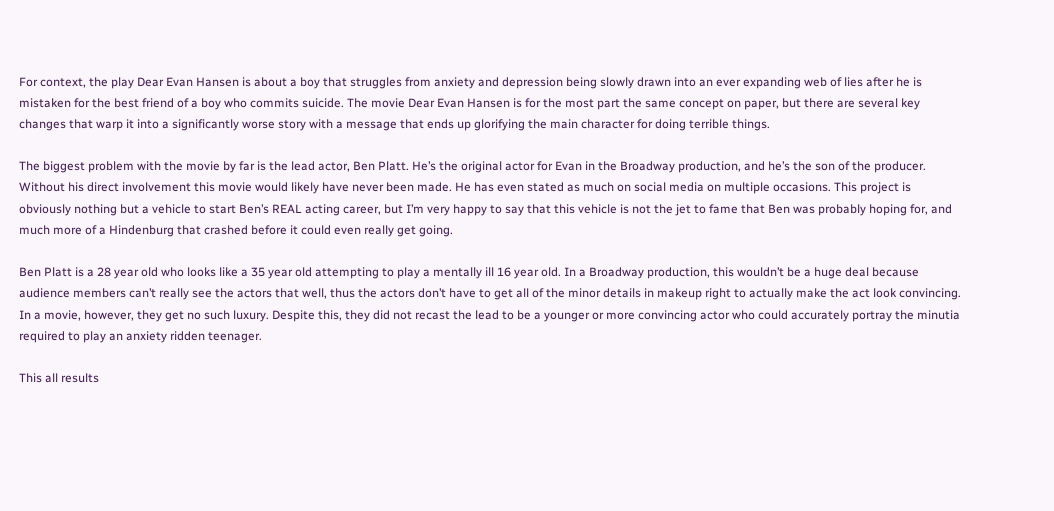For context, the play Dear Evan Hansen is about a boy that struggles from anxiety and depression being slowly drawn into an ever expanding web of lies after he is mistaken for the best friend of a boy who commits suicide. The movie Dear Evan Hansen is for the most part the same concept on paper, but there are several key changes that warp it into a significantly worse story with a message that ends up glorifying the main character for doing terrible things.

The biggest problem with the movie by far is the lead actor, Ben Platt. He’s the original actor for Evan in the Broadway production, and he’s the son of the producer. Without his direct involvement this movie would likely have never been made. He has even stated as much on social media on multiple occasions. This project is obviously nothing but a vehicle to start Ben’s REAL acting career, but I’m very happy to say that this vehicle is not the jet to fame that Ben was probably hoping for, and much more of a Hindenburg that crashed before it could even really get going.

Ben Platt is a 28 year old who looks like a 35 year old attempting to play a mentally ill 16 year old. In a Broadway production, this wouldn’t be a huge deal because audience members can’t really see the actors that well, thus the actors don’t have to get all of the minor details in makeup right to actually make the act look convincing. In a movie, however, they get no such luxury. Despite this, they did not recast the lead to be a younger or more convincing actor who could accurately portray the minutia required to play an anxiety ridden teenager.

This all results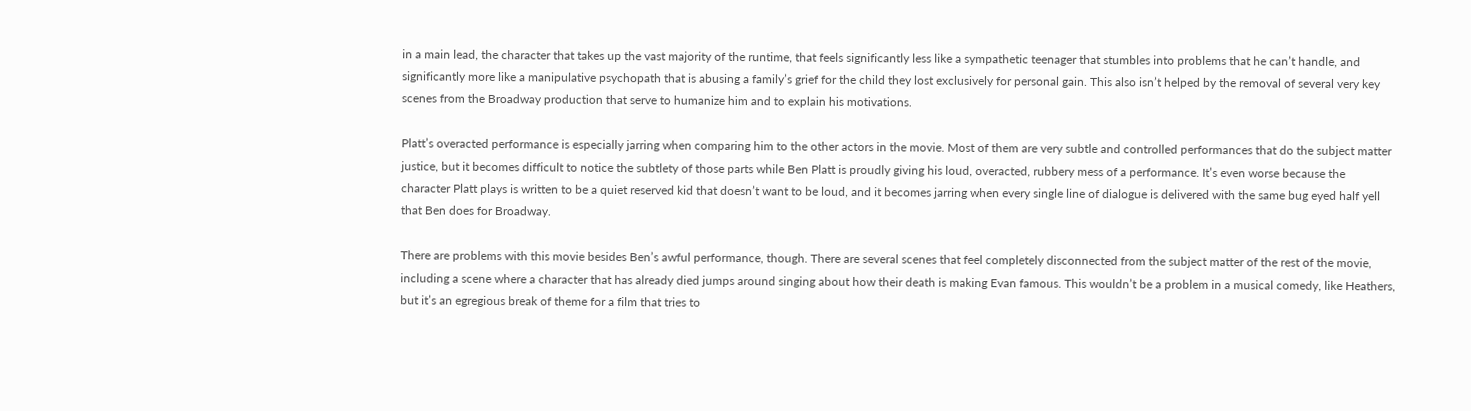in a main lead, the character that takes up the vast majority of the runtime, that feels significantly less like a sympathetic teenager that stumbles into problems that he can’t handle, and significantly more like a manipulative psychopath that is abusing a family’s grief for the child they lost exclusively for personal gain. This also isn’t helped by the removal of several very key scenes from the Broadway production that serve to humanize him and to explain his motivations.

Platt’s overacted performance is especially jarring when comparing him to the other actors in the movie. Most of them are very subtle and controlled performances that do the subject matter justice, but it becomes difficult to notice the subtlety of those parts while Ben Platt is proudly giving his loud, overacted, rubbery mess of a performance. It’s even worse because the character Platt plays is written to be a quiet reserved kid that doesn’t want to be loud, and it becomes jarring when every single line of dialogue is delivered with the same bug eyed half yell that Ben does for Broadway.

There are problems with this movie besides Ben’s awful performance, though. There are several scenes that feel completely disconnected from the subject matter of the rest of the movie, including a scene where a character that has already died jumps around singing about how their death is making Evan famous. This wouldn’t be a problem in a musical comedy, like Heathers, but it’s an egregious break of theme for a film that tries to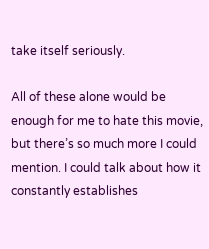take itself seriously.

All of these alone would be enough for me to hate this movie, but there’s so much more I could mention. I could talk about how it constantly establishes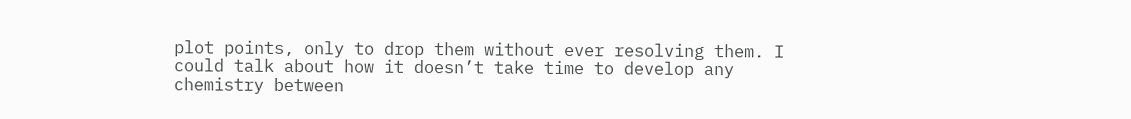plot points, only to drop them without ever resolving them. I could talk about how it doesn’t take time to develop any chemistry between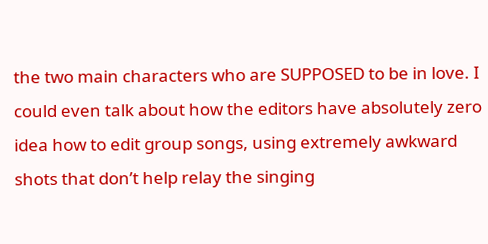the two main characters who are SUPPOSED to be in love. I could even talk about how the editors have absolutely zero idea how to edit group songs, using extremely awkward shots that don’t help relay the singing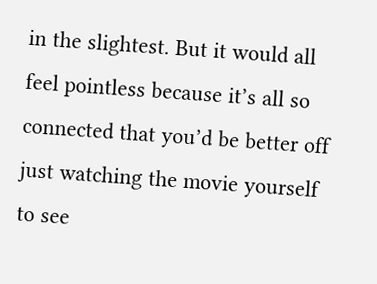in the slightest. But it would all feel pointless because it’s all so connected that you’d be better off just watching the movie yourself to see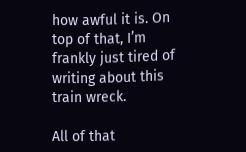how awful it is. On top of that, I’m frankly just tired of writing about this train wreck.

All of that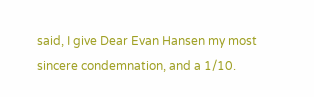said, I give Dear Evan Hansen my most sincere condemnation, and a 1/10.